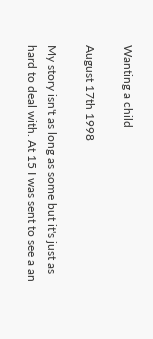Wanting a child

August 17th 1998

My story isn't as long as some but it's just as hard to deal with. At 15 I was sent to see a an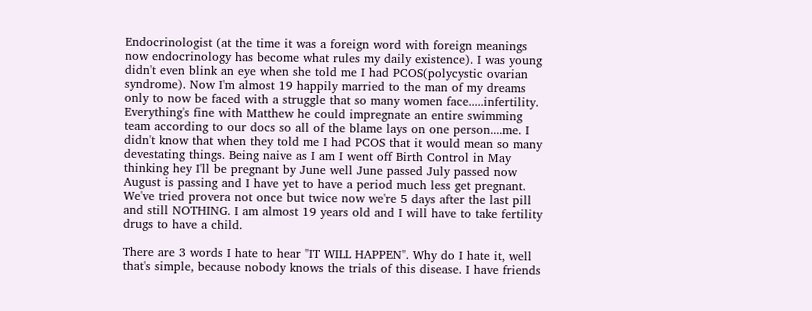Endocrinologist (at the time it was a foreign word with foreign meanings now endocrinology has become what rules my daily existence). I was young didn't even blink an eye when she told me I had PCOS(polycystic ovarian syndrome). Now I'm almost 19 happily married to the man of my dreams only to now be faced with a struggle that so many women face.....infertility. Everything's fine with Matthew he could impregnate an entire swimming team according to our docs so all of the blame lays on one person....me. I didn't know that when they told me I had PCOS that it would mean so many devestating things. Being naive as I am I went off Birth Control in May thinking hey I'll be pregnant by June well June passed July passed now August is passing and I have yet to have a period much less get pregnant. We've tried provera not once but twice now we're 5 days after the last pill and still NOTHING. I am almost 19 years old and I will have to take fertility drugs to have a child.

There are 3 words I hate to hear "IT WILL HAPPEN". Why do I hate it, well that's simple, because nobody knows the trials of this disease. I have friends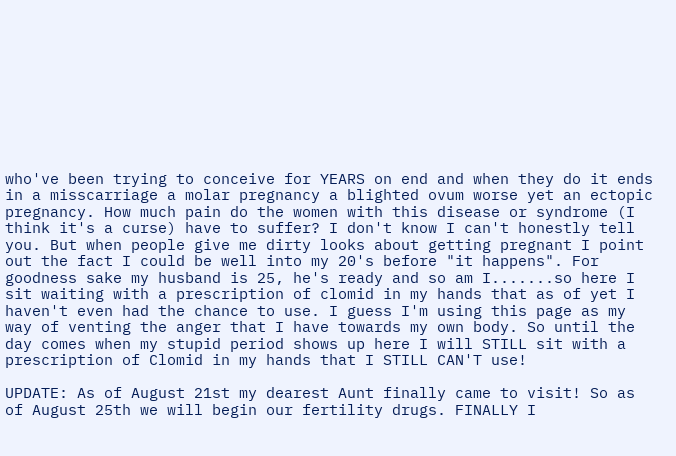who've been trying to conceive for YEARS on end and when they do it ends in a misscarriage a molar pregnancy a blighted ovum worse yet an ectopic pregnancy. How much pain do the women with this disease or syndrome (I think it's a curse) have to suffer? I don't know I can't honestly tell you. But when people give me dirty looks about getting pregnant I point out the fact I could be well into my 20's before "it happens". For goodness sake my husband is 25, he's ready and so am I.......so here I sit waiting with a prescription of clomid in my hands that as of yet I haven't even had the chance to use. I guess I'm using this page as my way of venting the anger that I have towards my own body. So until the day comes when my stupid period shows up here I will STILL sit with a prescription of Clomid in my hands that I STILL CAN'T use!

UPDATE: As of August 21st my dearest Aunt finally came to visit! So as of August 25th we will begin our fertility drugs. FINALLY I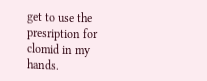get to use the presription for clomid in my hands.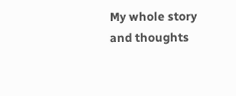My whole story and thoughts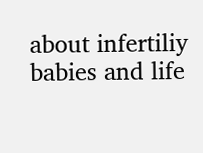about infertiliy babies and life